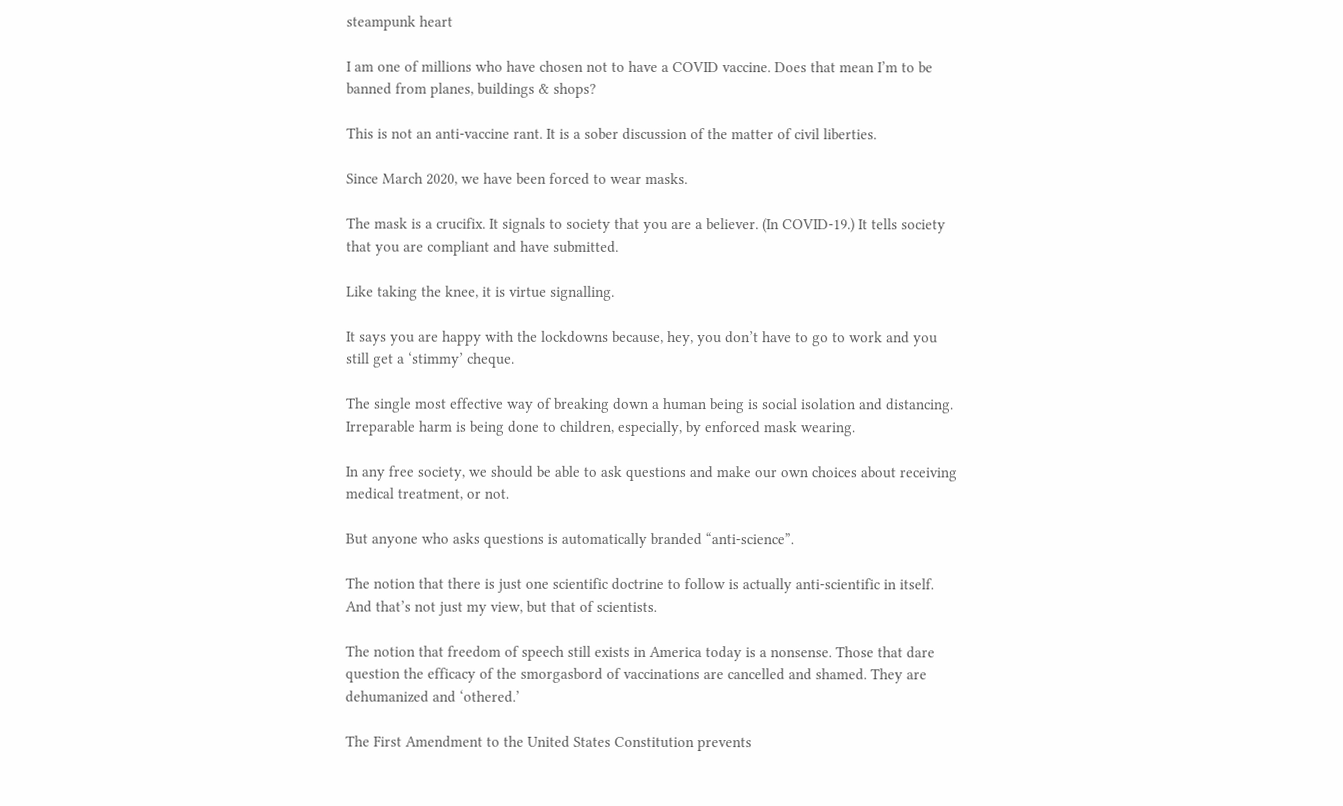steampunk heart

I am one of millions who have chosen not to have a COVID vaccine. Does that mean I’m to be banned from planes, buildings & shops?

This is not an anti-vaccine rant. It is a sober discussion of the matter of civil liberties.

Since March 2020, we have been forced to wear masks.

The mask is a crucifix. It signals to society that you are a believer. (In COVID-19.) It tells society that you are compliant and have submitted.

Like taking the knee, it is virtue signalling.

It says you are happy with the lockdowns because, hey, you don’t have to go to work and you still get a ‘stimmy’ cheque.

The single most effective way of breaking down a human being is social isolation and distancing. Irreparable harm is being done to children, especially, by enforced mask wearing.

In any free society, we should be able to ask questions and make our own choices about receiving medical treatment, or not.

But anyone who asks questions is automatically branded “anti-science”.

The notion that there is just one scientific doctrine to follow is actually anti-scientific in itself. And that’s not just my view, but that of scientists.

The notion that freedom of speech still exists in America today is a nonsense. Those that dare question the efficacy of the smorgasbord of vaccinations are cancelled and shamed. They are dehumanized and ‘othered.’

The First Amendment to the United States Constitution prevents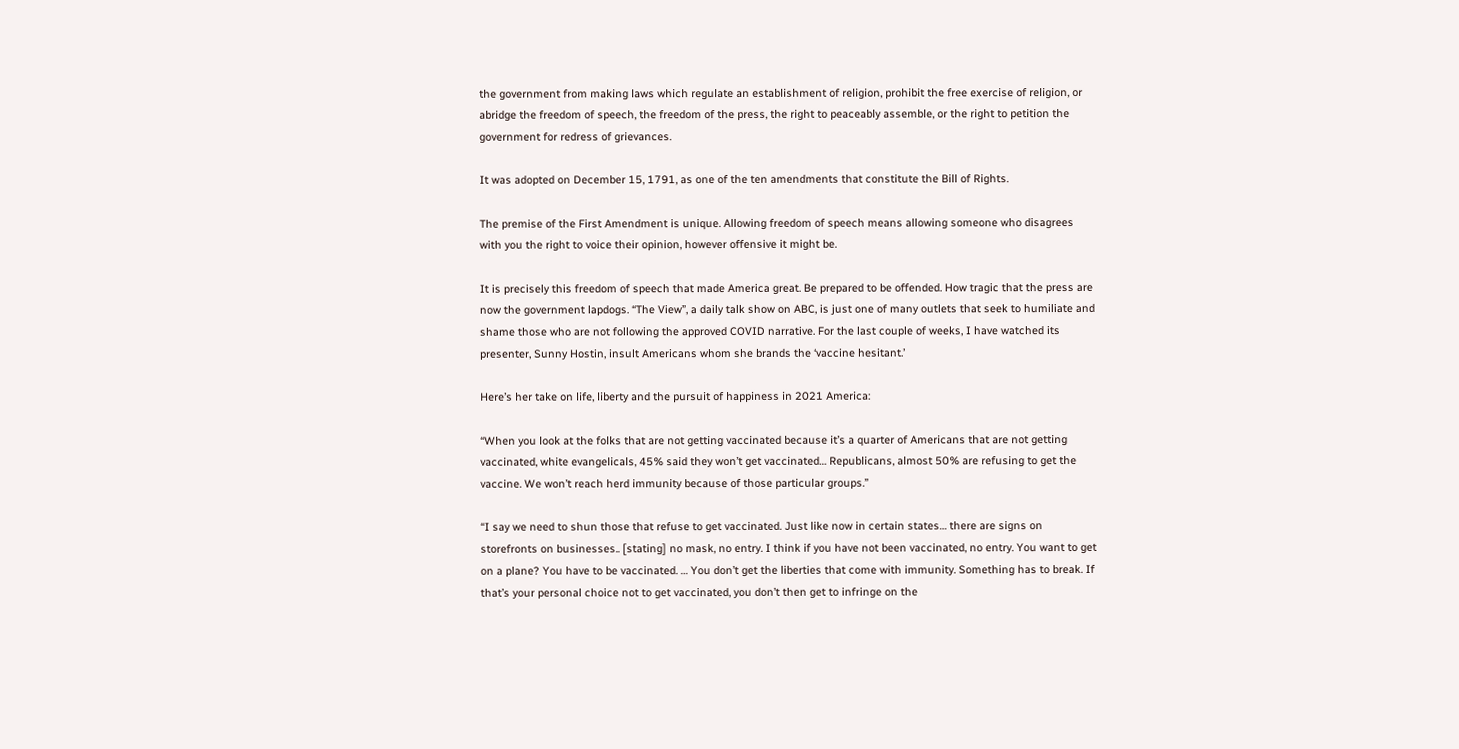the government from making laws which regulate an establishment of religion, prohibit the free exercise of religion, or abridge the freedom of speech, the freedom of the press, the right to peaceably assemble, or the right to petition the government for redress of grievances.

It was adopted on December 15, 1791, as one of the ten amendments that constitute the Bill of Rights.

The premise of the First Amendment is unique. Allowing freedom of speech means allowing someone who disagrees with you the right to voice their opinion, however offensive it might be.

It is precisely this freedom of speech that made America great. Be prepared to be offended. How tragic that the press are now the government lapdogs. “The View”, a daily talk show on ABC, is just one of many outlets that seek to humiliate and shame those who are not following the approved COVID narrative. For the last couple of weeks, I have watched its presenter, Sunny Hostin, insult Americans whom she brands the ‘vaccine hesitant.’

Here’s her take on life, liberty and the pursuit of happiness in 2021 America:

“When you look at the folks that are not getting vaccinated because it’s a quarter of Americans that are not getting vaccinated, white evangelicals, 45% said they won’t get vaccinated… Republicans, almost 50% are refusing to get the vaccine. We won’t reach herd immunity because of those particular groups.”

“I say we need to shun those that refuse to get vaccinated. Just like now in certain states… there are signs on storefronts on businesses.. [stating] no mask, no entry. I think if you have not been vaccinated, no entry. You want to get on a plane? You have to be vaccinated. … You don’t get the liberties that come with immunity. Something has to break. If that’s your personal choice not to get vaccinated, you don’t then get to infringe on the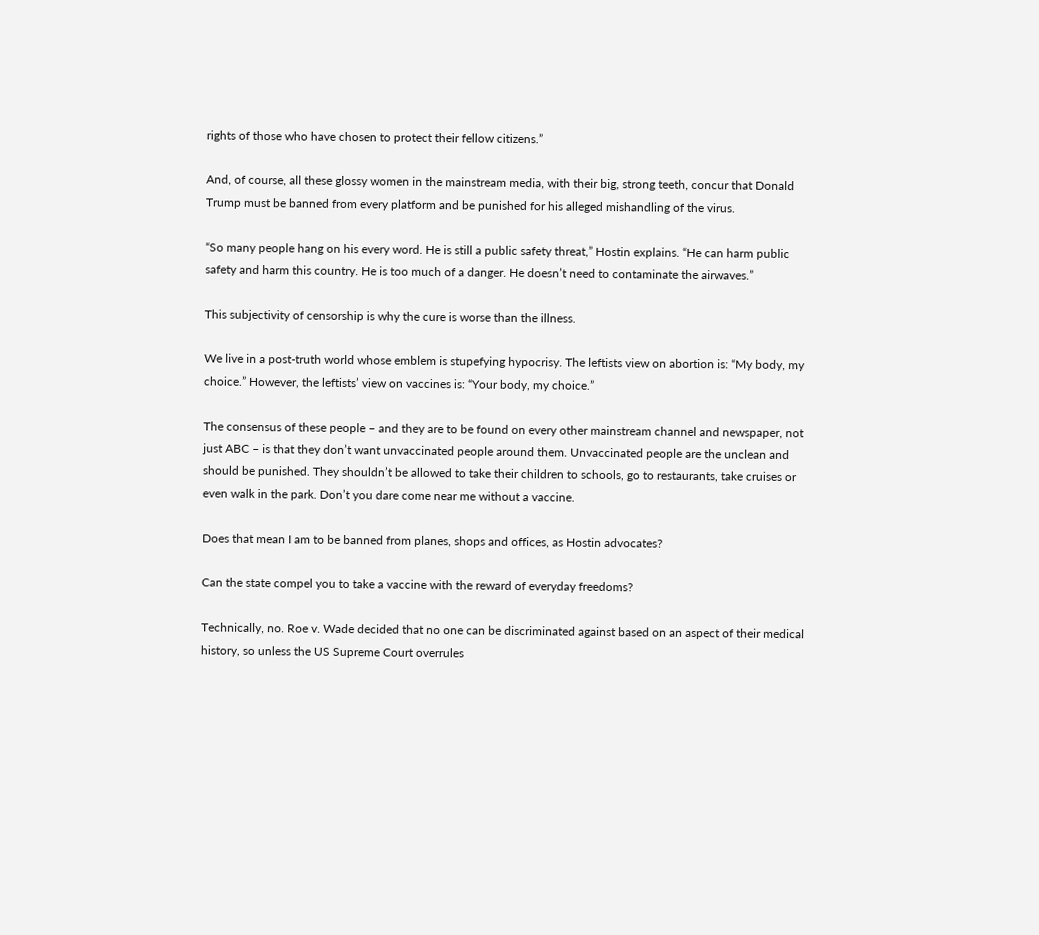rights of those who have chosen to protect their fellow citizens.”

And, of course, all these glossy women in the mainstream media, with their big, strong teeth, concur that Donald Trump must be banned from every platform and be punished for his alleged mishandling of the virus.

“So many people hang on his every word. He is still a public safety threat,” Hostin explains. “He can harm public safety and harm this country. He is too much of a danger. He doesn’t need to contaminate the airwaves.”

This subjectivity of censorship is why the cure is worse than the illness.

We live in a post-truth world whose emblem is stupefying hypocrisy. The leftists view on abortion is: “My body, my choice.” However, the leftists’ view on vaccines is: “Your body, my choice.”

The consensus of these people – and they are to be found on every other mainstream channel and newspaper, not just ABC – is that they don’t want unvaccinated people around them. Unvaccinated people are the unclean and should be punished. They shouldn’t be allowed to take their children to schools, go to restaurants, take cruises or even walk in the park. Don’t you dare come near me without a vaccine.

Does that mean I am to be banned from planes, shops and offices, as Hostin advocates?

Can the state compel you to take a vaccine with the reward of everyday freedoms?

Technically, no. Roe v. Wade decided that no one can be discriminated against based on an aspect of their medical history, so unless the US Supreme Court overrules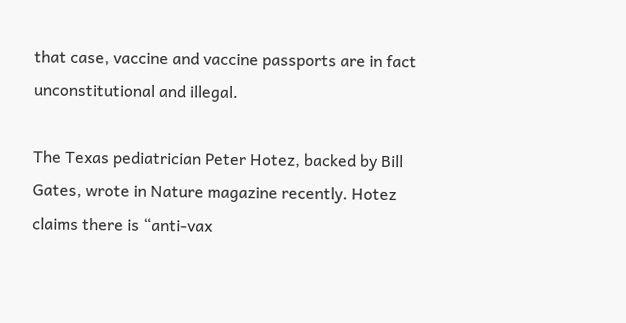that case, vaccine and vaccine passports are in fact unconstitutional and illegal.

The Texas pediatrician Peter Hotez, backed by Bill Gates, wrote in Nature magazine recently. Hotez claims there is “anti-vax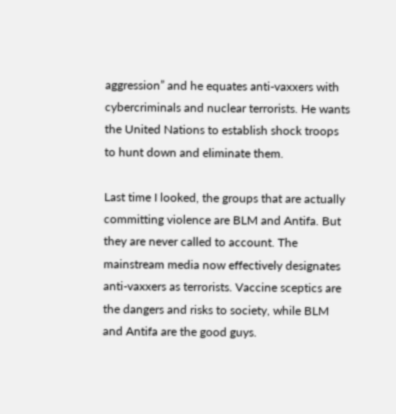aggression” and he equates anti-vaxxers with cybercriminals and nuclear terrorists. He wants the United Nations to establish shock troops to hunt down and eliminate them.

Last time I looked, the groups that are actually committing violence are BLM and Antifa. But they are never called to account. The mainstream media now effectively designates anti-vaxxers as terrorists. Vaccine sceptics are the dangers and risks to society, while BLM and Antifa are the good guys.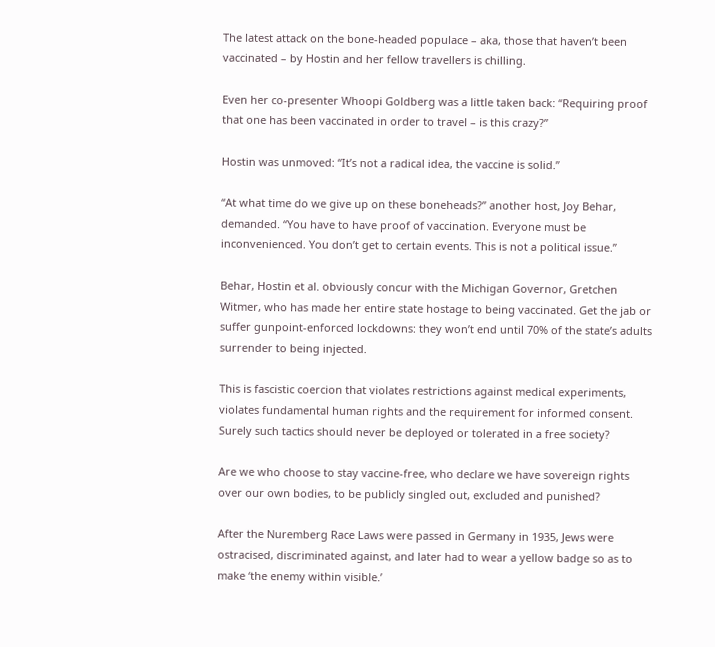The latest attack on the bone-headed populace – aka, those that haven’t been vaccinated – by Hostin and her fellow travellers is chilling.

Even her co-presenter Whoopi Goldberg was a little taken back: “Requiring proof that one has been vaccinated in order to travel – is this crazy?”

Hostin was unmoved: “It’s not a radical idea, the vaccine is solid.”

“At what time do we give up on these boneheads?” another host, Joy Behar, demanded. “You have to have proof of vaccination. Everyone must be inconvenienced. You don’t get to certain events. This is not a political issue.”

Behar, Hostin et al. obviously concur with the Michigan Governor, Gretchen Witmer, who has made her entire state hostage to being vaccinated. Get the jab or suffer gunpoint-enforced lockdowns: they won’t end until 70% of the state’s adults surrender to being injected.

This is fascistic coercion that violates restrictions against medical experiments, violates fundamental human rights and the requirement for informed consent. Surely such tactics should never be deployed or tolerated in a free society?

Are we who choose to stay vaccine-free, who declare we have sovereign rights over our own bodies, to be publicly singled out, excluded and punished?

After the Nuremberg Race Laws were passed in Germany in 1935, Jews were ostracised, discriminated against, and later had to wear a yellow badge so as to make ‘the enemy within visible.’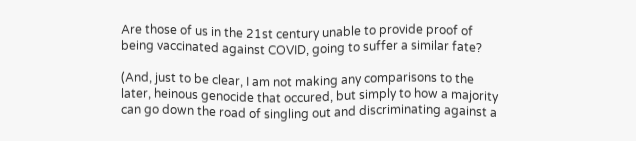Are those of us in the 21st century unable to provide proof of being vaccinated against COVID, going to suffer a similar fate?

(And, just to be clear, I am not making any comparisons to the later, heinous genocide that occured, but simply to how a majority can go down the road of singling out and discriminating against a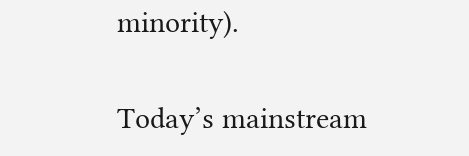minority).

Today’s mainstream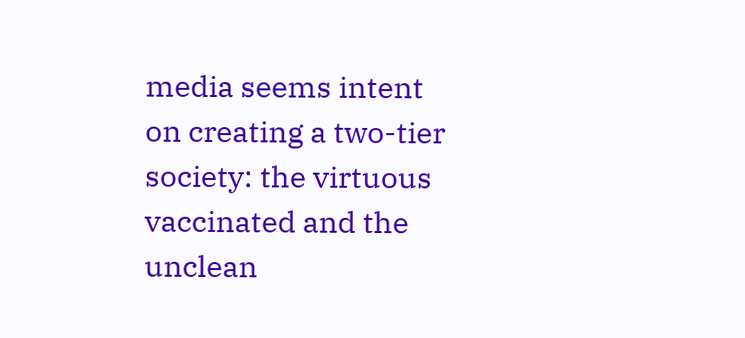media seems intent on creating a two-tier society: the virtuous vaccinated and the unclean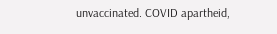unvaccinated. COVID apartheid,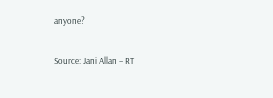anyone?

Source: Jani Allan – RT